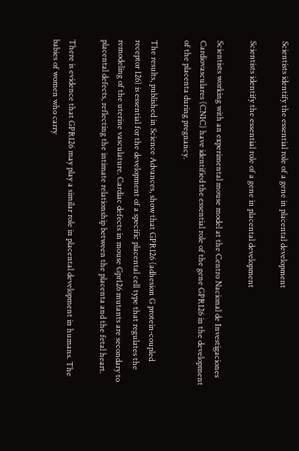Scientists identify the essential role of a gene in placental development

Scientists identify the essential role of a gene in placental development

Scientists working with an experimental mouse model at the Centro Nacional de Investigaciones Cardiovasculares (CNIC) have identified the essential role of the gene GPR126 in the development of the placenta during pregnancy.

The results, published in Science Advances, show that GPR126 (adhesion G protein-coupled receptor 126) is essential for the development of a specific placental cell type that regulates the remodeling of the uterine vasculature. Cardiac defects in mouse Gpr126 mutants are secondary to placental defects, reflecting the intimate relationship between the placenta and the fetal heart.

There is evidence that GPR126 may play a similar role in placental development in humans. The babies of women who carry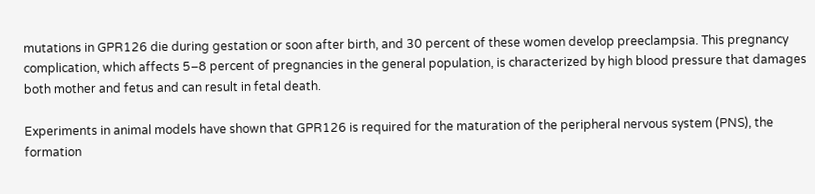mutations in GPR126 die during gestation or soon after birth, and 30 percent of these women develop preeclampsia. This pregnancy complication, which affects 5–8 percent of pregnancies in the general population, is characterized by high blood pressure that damages both mother and fetus and can result in fetal death.

Experiments in animal models have shown that GPR126 is required for the maturation of the peripheral nervous system (PNS), the formation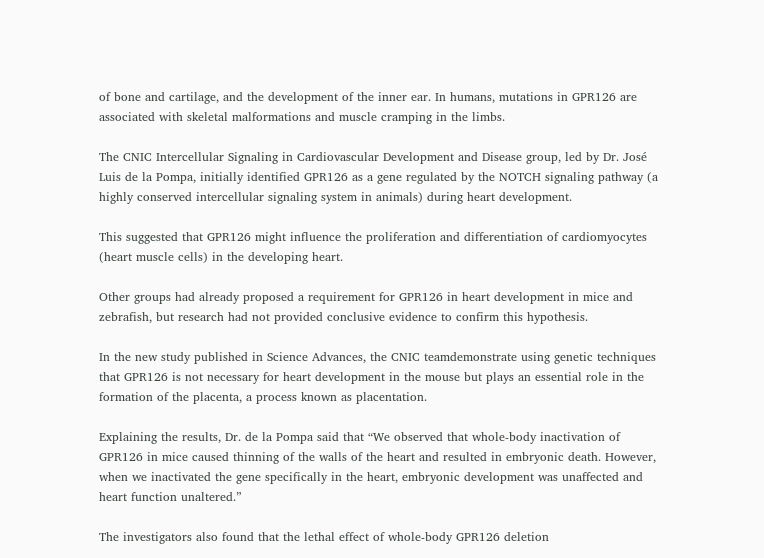of bone and cartilage, and the development of the inner ear. In humans, mutations in GPR126 are associated with skeletal malformations and muscle cramping in the limbs.

The CNIC Intercellular Signaling in Cardiovascular Development and Disease group, led by Dr. José Luis de la Pompa, initially identified GPR126 as a gene regulated by the NOTCH signaling pathway (a highly conserved intercellular signaling system in animals) during heart development.

This suggested that GPR126 might influence the proliferation and differentiation of cardiomyocytes (heart muscle cells) in the developing heart.

Other groups had already proposed a requirement for GPR126 in heart development in mice and zebrafish, but research had not provided conclusive evidence to confirm this hypothesis.

In the new study published in Science Advances, the CNIC teamdemonstrate using genetic techniques that GPR126 is not necessary for heart development in the mouse but plays an essential role in the formation of the placenta, a process known as placentation.

Explaining the results, Dr. de la Pompa said that “We observed that whole-body inactivation of GPR126 in mice caused thinning of the walls of the heart and resulted in embryonic death. However, when we inactivated the gene specifically in the heart, embryonic development was unaffected and heart function unaltered.”

The investigators also found that the lethal effect of whole-body GPR126 deletion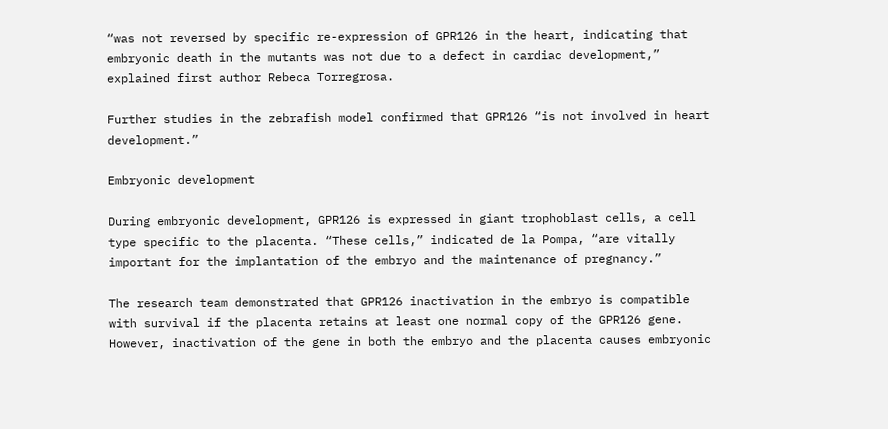“was not reversed by specific re-expression of GPR126 in the heart, indicating that embryonic death in the mutants was not due to a defect in cardiac development,” explained first author Rebeca Torregrosa.

Further studies in the zebrafish model confirmed that GPR126 “is not involved in heart development.”

Embryonic development

During embryonic development, GPR126 is expressed in giant trophoblast cells, a cell type specific to the placenta. “These cells,” indicated de la Pompa, “are vitally important for the implantation of the embryo and the maintenance of pregnancy.”

The research team demonstrated that GPR126 inactivation in the embryo is compatible with survival if the placenta retains at least one normal copy of the GPR126 gene. However, inactivation of the gene in both the embryo and the placenta causes embryonic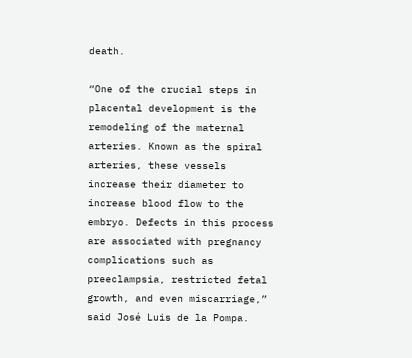death.

“One of the crucial steps in placental development is the remodeling of the maternal arteries. Known as the spiral arteries, these vessels increase their diameter to increase blood flow to the embryo. Defects in this process are associated with pregnancy complications such as preeclampsia, restricted fetal growth, and even miscarriage,” said José Luis de la Pompa.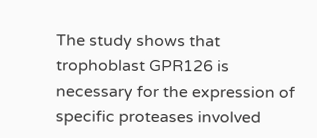The study shows that trophoblast GPR126 is necessary for the expression of specific proteases involved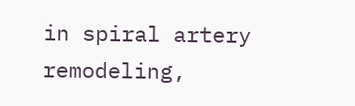in spiral artery remodeling,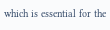which is essential for the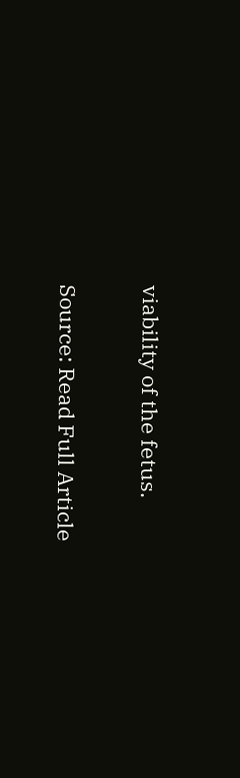viability of the fetus.

Source: Read Full Article